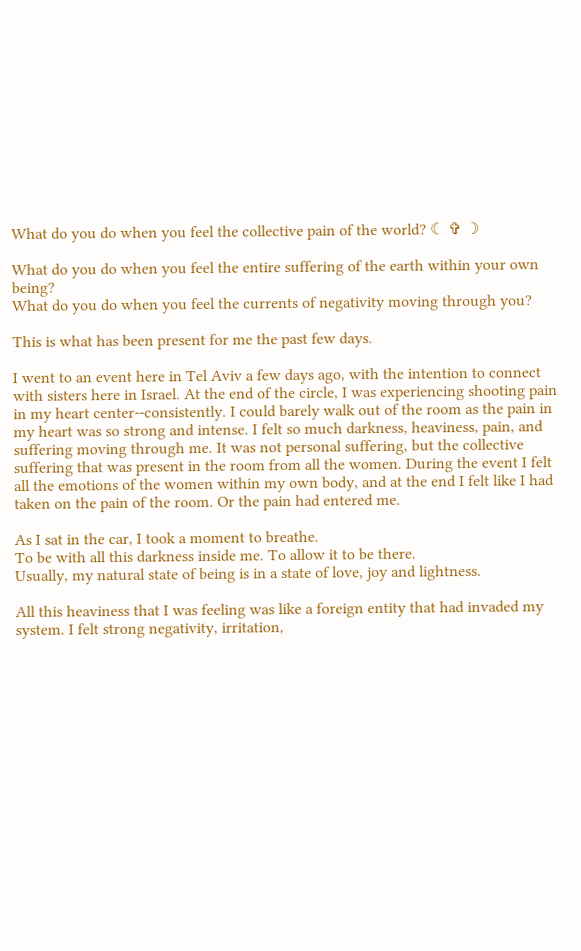What do you do when you feel the collective pain of the world? ☾ ✞ ☽

What do you do when you feel the entire suffering of the earth within your own being?
What do you do when you feel the currents of negativity moving through you?

This is what has been present for me the past few days.

I went to an event here in Tel Aviv a few days ago, with the intention to connect with sisters here in Israel. At the end of the circle, I was experiencing shooting pain in my heart center--consistently. I could barely walk out of the room as the pain in my heart was so strong and intense. I felt so much darkness, heaviness, pain, and suffering moving through me. It was not personal suffering, but the collective suffering that was present in the room from all the women. During the event I felt all the emotions of the women within my own body, and at the end I felt like I had taken on the pain of the room. Or the pain had entered me.

As I sat in the car, I took a moment to breathe.
To be with all this darkness inside me. To allow it to be there.
Usually, my natural state of being is in a state of love, joy and lightness.

All this heaviness that I was feeling was like a foreign entity that had invaded my system. I felt strong negativity, irritation,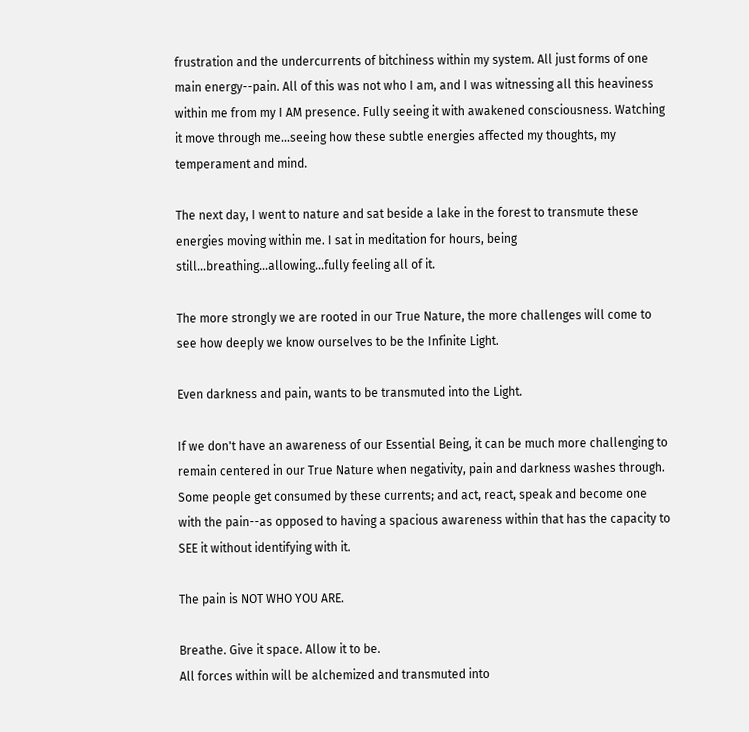frustration and the undercurrents of bitchiness within my system. All just forms of one main energy--pain. All of this was not who I am, and I was witnessing all this heaviness within me from my I AM presence. Fully seeing it with awakened consciousness. Watching it move through me...seeing how these subtle energies affected my thoughts, my temperament and mind.

The next day, I went to nature and sat beside a lake in the forest to transmute these energies moving within me. I sat in meditation for hours, being still...breathing...allowing...fully feeling all of it.

The more strongly we are rooted in our True Nature, the more challenges will come to see how deeply we know ourselves to be the Infinite Light.

Even darkness and pain, wants to be transmuted into the Light.

If we don't have an awareness of our Essential Being, it can be much more challenging to remain centered in our True Nature when negativity, pain and darkness washes through. Some people get consumed by these currents; and act, react, speak and become one with the pain--as opposed to having a spacious awareness within that has the capacity to SEE it without identifying with it.

The pain is NOT WHO YOU ARE.

Breathe. Give it space. Allow it to be.
All forces within will be alchemized and transmuted into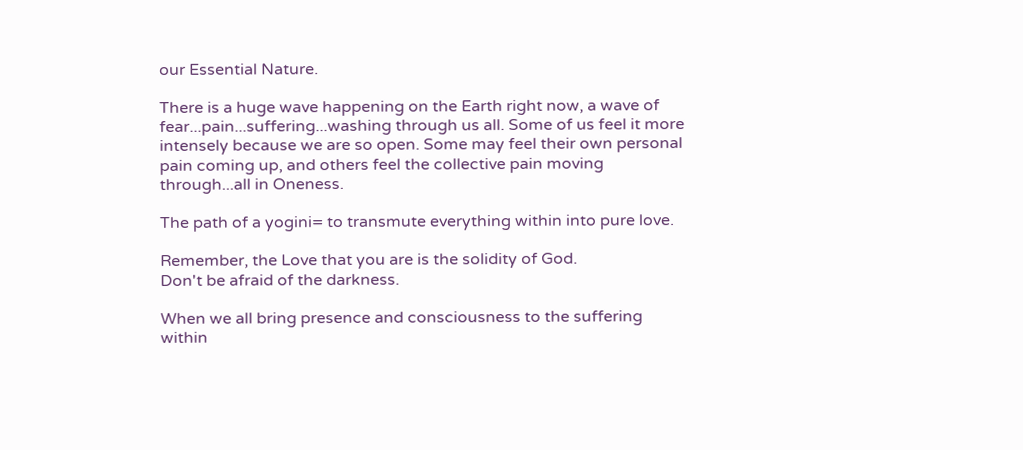our Essential Nature.

There is a huge wave happening on the Earth right now, a wave of fear...pain...suffering...washing through us all. Some of us feel it more intensely because we are so open. Some may feel their own personal pain coming up, and others feel the collective pain moving through...all in Oneness.

The path of a yogini= to transmute everything within into pure love.

Remember, the Love that you are is the solidity of God.
Don't be afraid of the darkness.

When we all bring presence and consciousness to the suffering within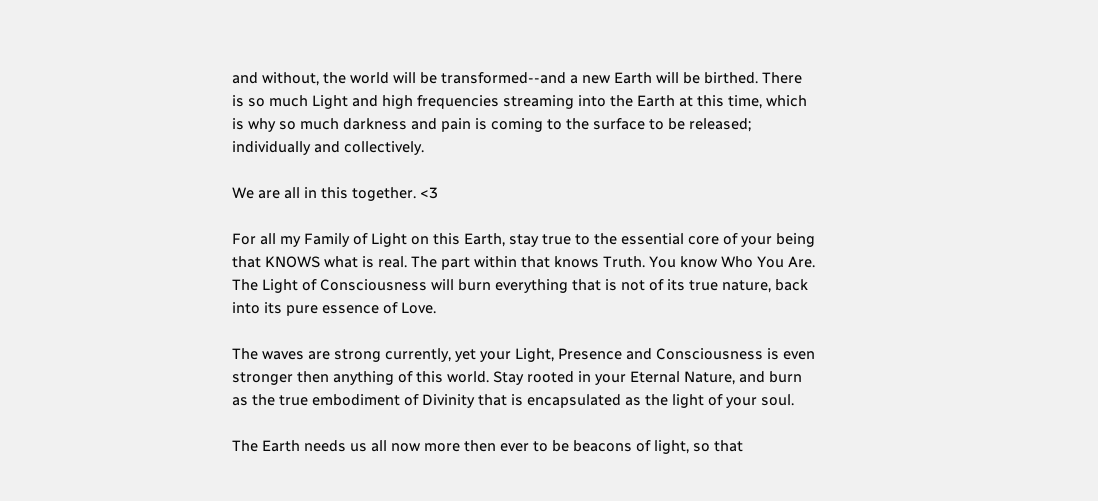and without, the world will be transformed--and a new Earth will be birthed. There is so much Light and high frequencies streaming into the Earth at this time, which is why so much darkness and pain is coming to the surface to be released; individually and collectively.

We are all in this together. <3

For all my Family of Light on this Earth, stay true to the essential core of your being that KNOWS what is real. The part within that knows Truth. You know Who You Are. The Light of Consciousness will burn everything that is not of its true nature, back into its pure essence of Love.

The waves are strong currently, yet your Light, Presence and Consciousness is even stronger then anything of this world. Stay rooted in your Eternal Nature, and burn as the true embodiment of Divinity that is encapsulated as the light of your soul.

The Earth needs us all now more then ever to be beacons of light, so that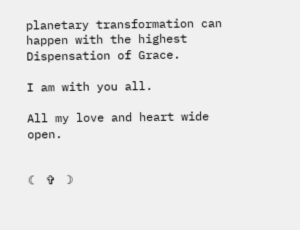planetary transformation can happen with the highest Dispensation of Grace.

I am with you all.

All my love and heart wide open.


☾ ✞ ☽